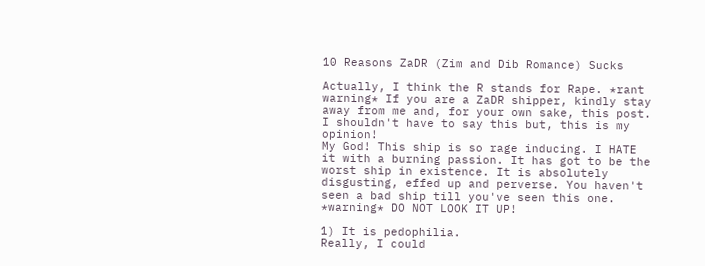10 Reasons ZaDR (Zim and Dib Romance) Sucks

Actually, I think the R stands for Rape. *rant warning* If you are a ZaDR shipper, kindly stay away from me and, for your own sake, this post. I shouldn't have to say this but, this is my opinion!
My God! This ship is so rage inducing. I HATE it with a burning passion. It has got to be the worst ship in existence. It is absolutely disgusting, effed up and perverse. You haven't seen a bad ship till you've seen this one. *warning* DO NOT LOOK IT UP!

1) It is pedophilia.
Really, I could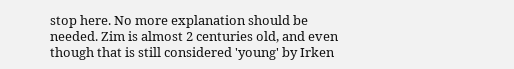stop here. No more explanation should be needed. Zim is almost 2 centuries old, and even though that is still considered 'young' by Irken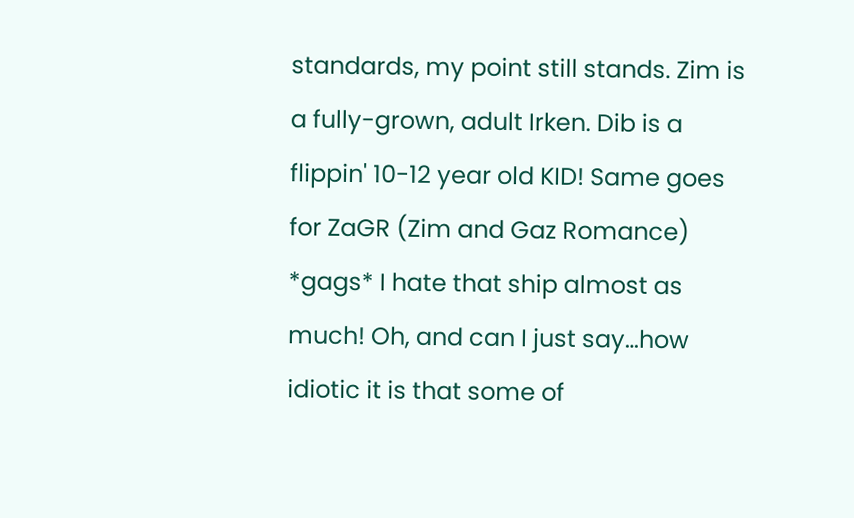standards, my point still stands. Zim is a fully-grown, adult Irken. Dib is a flippin' 10-12 year old KID! Same goes for ZaGR (Zim and Gaz Romance) *gags* I hate that ship almost as much! Oh, and can I just say…how idiotic it is that some of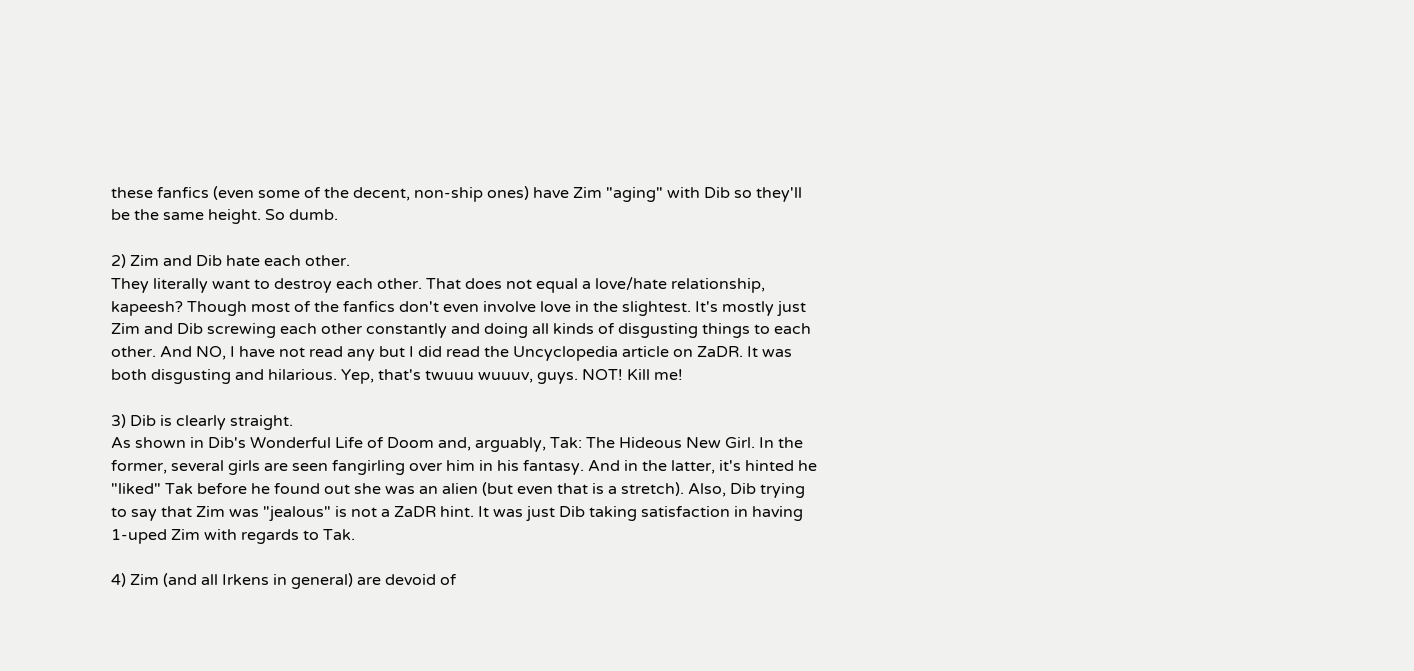these fanfics (even some of the decent, non-ship ones) have Zim "aging" with Dib so they'll be the same height. So dumb.

2) Zim and Dib hate each other.
They literally want to destroy each other. That does not equal a love/hate relationship, kapeesh? Though most of the fanfics don't even involve love in the slightest. It's mostly just Zim and Dib screwing each other constantly and doing all kinds of disgusting things to each other. And NO, I have not read any but I did read the Uncyclopedia article on ZaDR. It was both disgusting and hilarious. Yep, that's twuuu wuuuv, guys. NOT! Kill me!

3) Dib is clearly straight.
As shown in Dib's Wonderful Life of Doom and, arguably, Tak: The Hideous New Girl. In the former, several girls are seen fangirling over him in his fantasy. And in the latter, it's hinted he "liked" Tak before he found out she was an alien (but even that is a stretch). Also, Dib trying to say that Zim was "jealous" is not a ZaDR hint. It was just Dib taking satisfaction in having 1-uped Zim with regards to Tak.

4) Zim (and all Irkens in general) are devoid of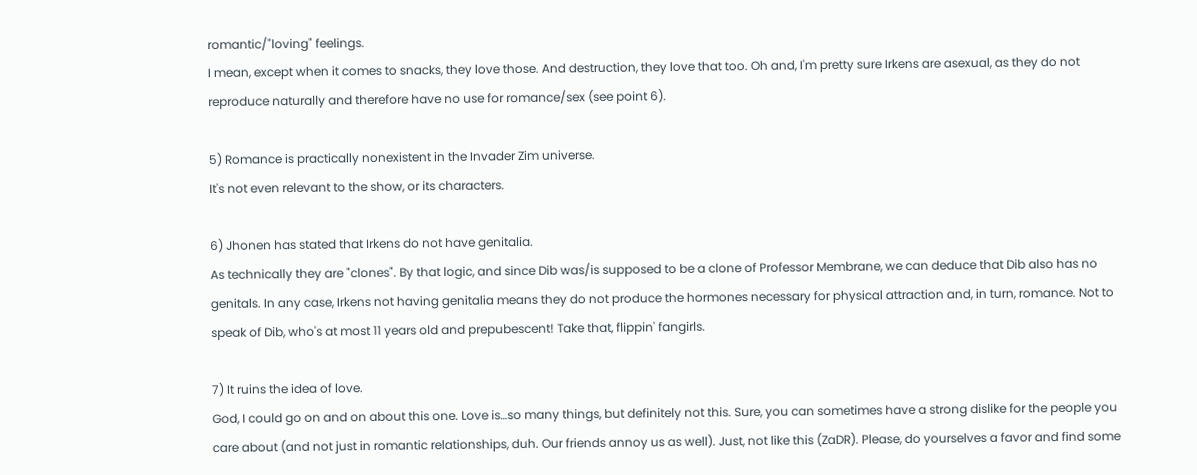romantic/"loving" feelings.
I mean, except when it comes to snacks, they love those. And destruction, they love that too. Oh and, I'm pretty sure Irkens are asexual, as they do not reproduce naturally and therefore have no use for romance/sex (see point 6).

5) Romance is practically nonexistent in the Invader Zim universe.
It's not even relevant to the show, or its characters.

6) Jhonen has stated that Irkens do not have genitalia.
As technically they are "clones". By that logic, and since Dib was/is supposed to be a clone of Professor Membrane, we can deduce that Dib also has no genitals. In any case, Irkens not having genitalia means they do not produce the hormones necessary for physical attraction and, in turn, romance. Not to speak of Dib, who's at most 11 years old and prepubescent! Take that, flippin' fangirls.

7) It ruins the idea of love.
God, I could go on and on about this one. Love is…so many things, but definitely not this. Sure, you can sometimes have a strong dislike for the people you care about (and not just in romantic relationships, duh. Our friends annoy us as well). Just, not like this (ZaDR). Please, do yourselves a favor and find some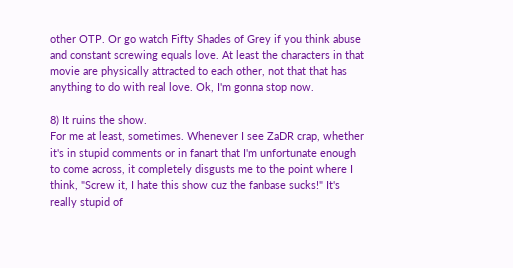other OTP. Or go watch Fifty Shades of Grey if you think abuse and constant screwing equals love. At least the characters in that movie are physically attracted to each other, not that that has anything to do with real love. Ok, I'm gonna stop now.

8) It ruins the show.
For me at least, sometimes. Whenever I see ZaDR crap, whether it's in stupid comments or in fanart that I'm unfortunate enough to come across, it completely disgusts me to the point where I think, "Screw it, I hate this show cuz the fanbase sucks!" It's really stupid of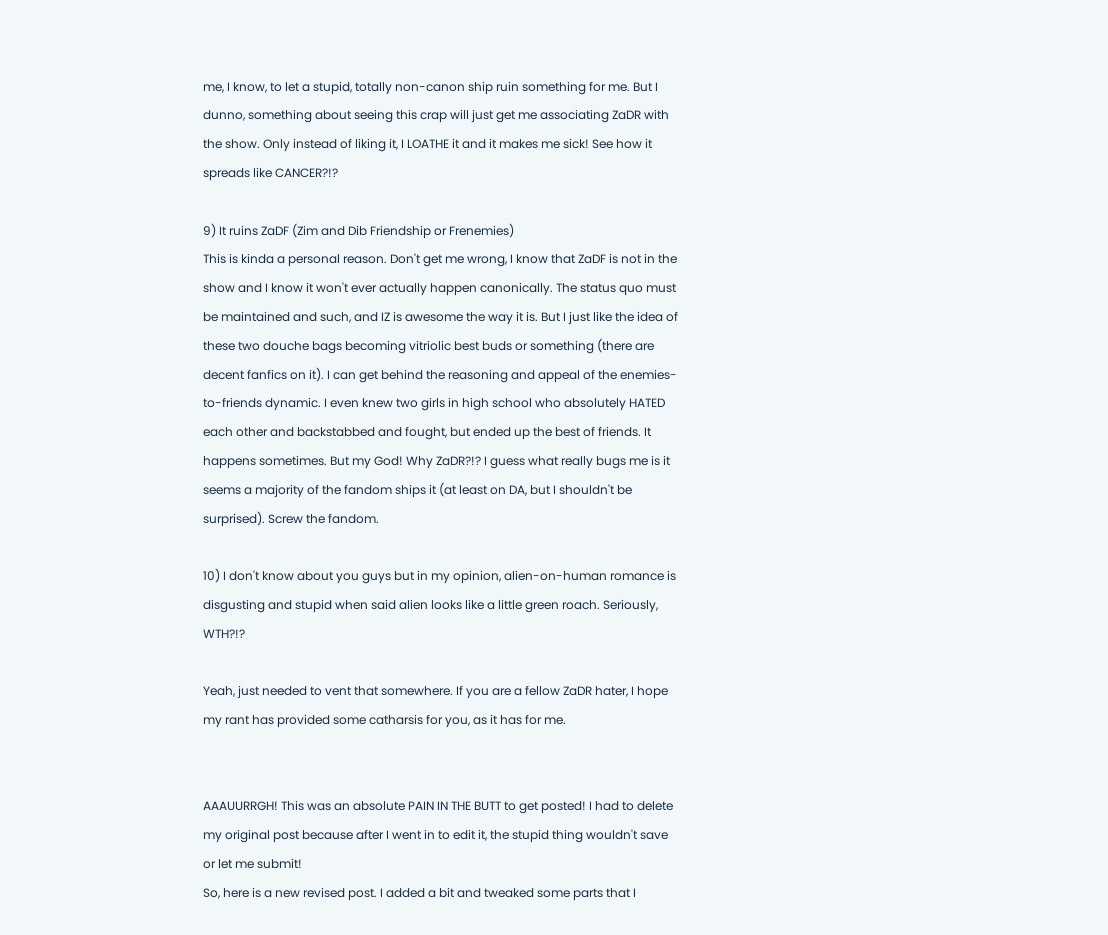me, I know, to let a stupid, totally non-canon ship ruin something for me. But I dunno, something about seeing this crap will just get me associating ZaDR with the show. Only instead of liking it, I LOATHE it and it makes me sick! See how it spreads like CANCER?!?

9) It ruins ZaDF (Zim and Dib Friendship or Frenemies)
This is kinda a personal reason. Don't get me wrong, I know that ZaDF is not in the show and I know it won't ever actually happen canonically. The status quo must be maintained and such, and IZ is awesome the way it is. But I just like the idea of these two douche bags becoming vitriolic best buds or something (there are decent fanfics on it). I can get behind the reasoning and appeal of the enemies-to-friends dynamic. I even knew two girls in high school who absolutely HATED each other and backstabbed and fought, but ended up the best of friends. It happens sometimes. But my God! Why ZaDR?!? I guess what really bugs me is it seems a majority of the fandom ships it (at least on DA, but I shouldn't be surprised). Screw the fandom.

10) I don't know about you guys but in my opinion, alien-on-human romance is disgusting and stupid when said alien looks like a little green roach. Seriously, WTH?!?

Yeah, just needed to vent that somewhere. If you are a fellow ZaDR hater, I hope my rant has provided some catharsis for you, as it has for me.


AAAUURRGH! This was an absolute PAIN IN THE BUTT to get posted! I had to delete my original post because after I went in to edit it, the stupid thing wouldn't save or let me submit!
So, here is a new revised post. I added a bit and tweaked some parts that I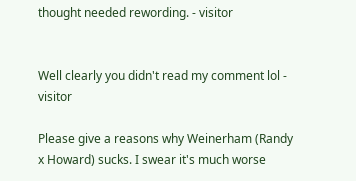thought needed rewording. - visitor


Well clearly you didn't read my comment lol - visitor

Please give a reasons why Weinerham (Randy x Howard) sucks. I swear it's much worse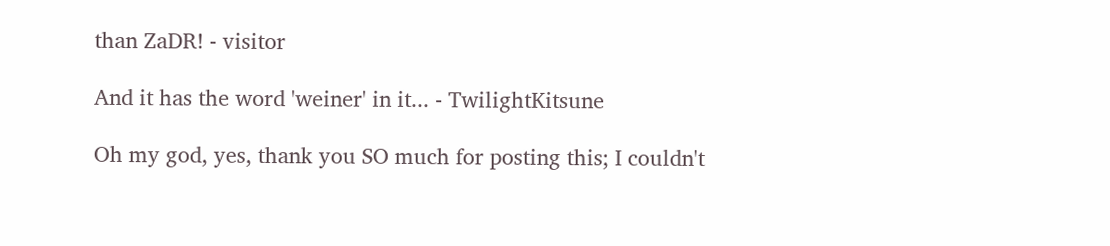than ZaDR! - visitor

And it has the word 'weiner' in it... - TwilightKitsune

Oh my god, yes, thank you SO much for posting this; I couldn't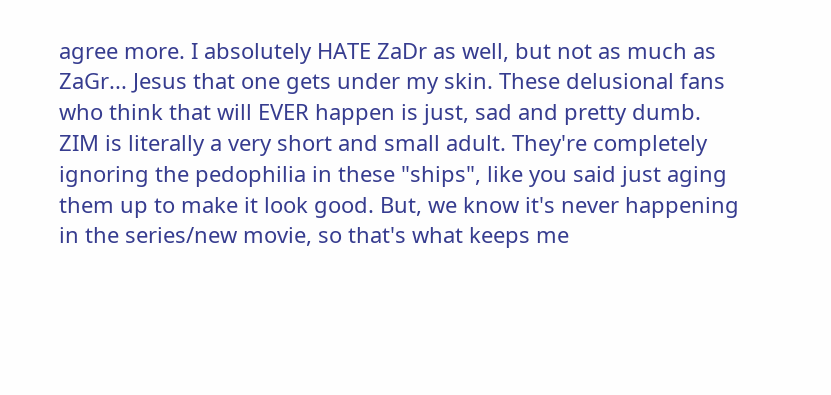agree more. I absolutely HATE ZaDr as well, but not as much as ZaGr... Jesus that one gets under my skin. These delusional fans who think that will EVER happen is just, sad and pretty dumb. ZIM is literally a very short and small adult. They're completely ignoring the pedophilia in these "ships", like you said just aging them up to make it look good. But, we know it's never happening in the series/new movie, so that's what keeps me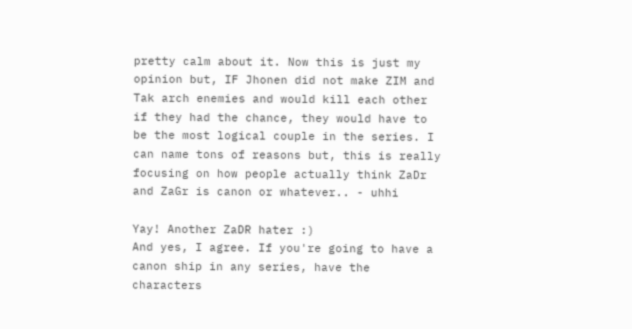pretty calm about it. Now this is just my opinion but, IF Jhonen did not make ZIM and Tak arch enemies and would kill each other if they had the chance, they would have to be the most logical couple in the series. I can name tons of reasons but, this is really focusing on how people actually think ZaDr and ZaGr is canon or whatever.. - uhhi

Yay! Another ZaDR hater :)
And yes, I agree. If you're going to have a canon ship in any series, have the characters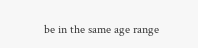be in the same age range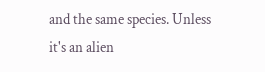and the same species. Unless it's an alien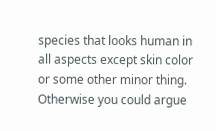species that looks human in all aspects except skin color or some other minor thing. Otherwise you could argue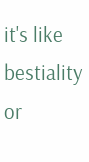it's like bestiality or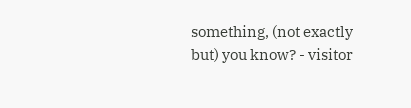something, (not exactly but) you know? - visitor